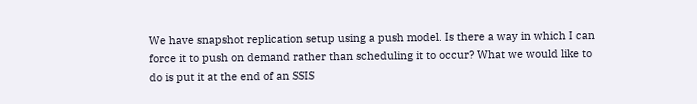We have snapshot replication setup using a push model. Is there a way in which I can force it to push on demand rather than scheduling it to occur? What we would like to do is put it at the end of an SSIS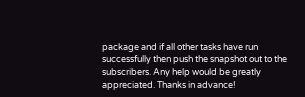package and if all other tasks have run successfully then push the snapshot out to the subscribers. Any help would be greatly appreciated. Thanks in advance!